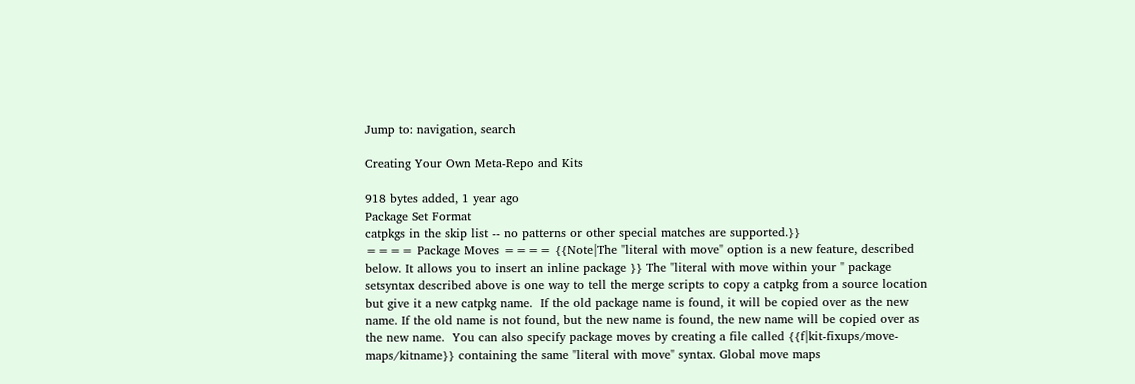Jump to: navigation, search

Creating Your Own Meta-Repo and Kits

918 bytes added, 1 year ago
Package Set Format
catpkgs in the skip list -- no patterns or other special matches are supported.}}
==== Package Moves ==== {{Note|The "literal with move" option is a new feature, described below. It allows you to insert an inline package }} The "literal with move within your " package setsyntax described above is one way to tell the merge scripts to copy a catpkg from a source location but give it a new catpkg name.  If the old package name is found, it will be copied over as the new name. If the old name is not found, but the new name is found, the new name will be copied over as the new name.  You can also specify package moves by creating a file called {{f|kit-fixups/move-maps/kitname}} containing the same "literal with move" syntax. Global move maps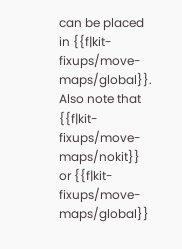can be placed in {{f|kit-fixups/move-maps/global}}. Also note that {{f|kit-fixups/move-maps/nokit}} or {{f|kit-fixups/move-maps/global}}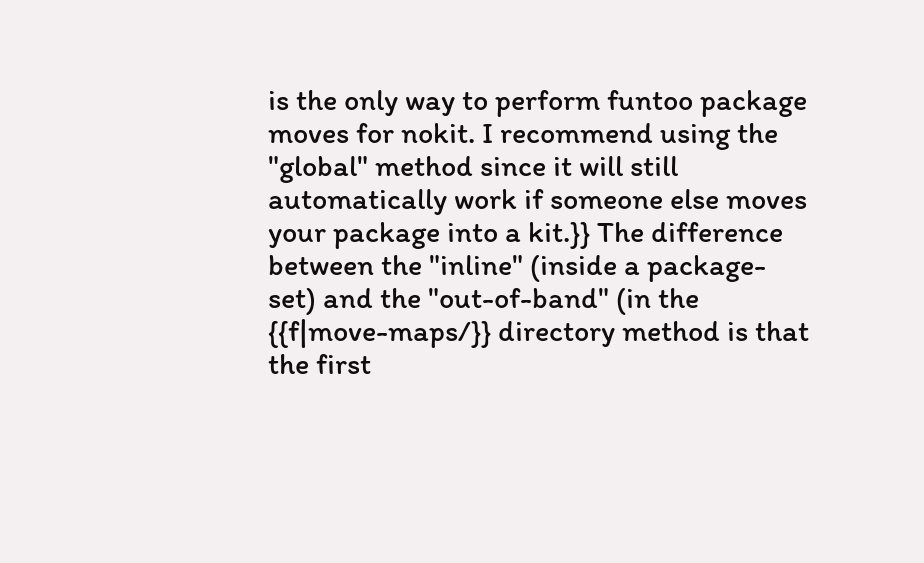is the only way to perform funtoo package moves for nokit. I recommend using the "global" method since it will still automatically work if someone else moves your package into a kit.}} The difference between the "inline" (inside a package-set) and the "out-of-band" (in the {{f|move-maps/}} directory method is that the first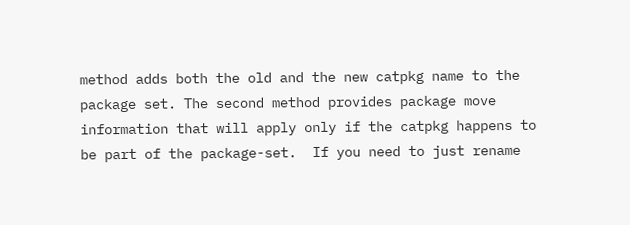method adds both the old and the new catpkg name to the package set. The second method provides package move information that will apply only if the catpkg happens to be part of the package-set.  If you need to just rename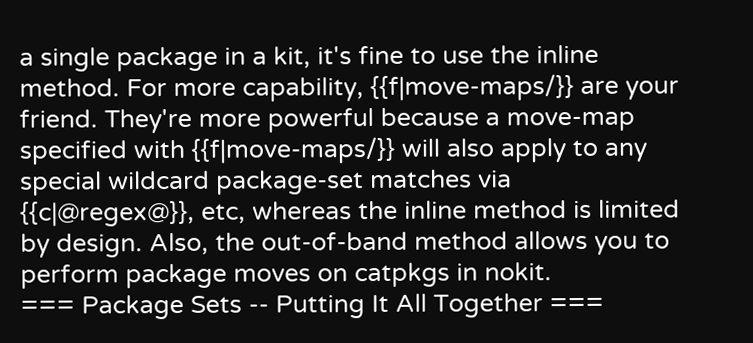a single package in a kit, it's fine to use the inline method. For more capability, {{f|move-maps/}} are your friend. They're more powerful because a move-map specified with {{f|move-maps/}} will also apply to any special wildcard package-set matches via {{c|@regex@}}, etc, whereas the inline method is limited by design. Also, the out-of-band method allows you to perform package moves on catpkgs in nokit.
=== Package Sets -- Putting It All Together ===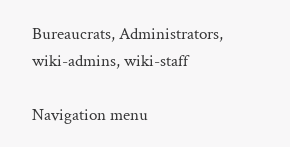Bureaucrats, Administrators, wiki-admins, wiki-staff

Navigation menu